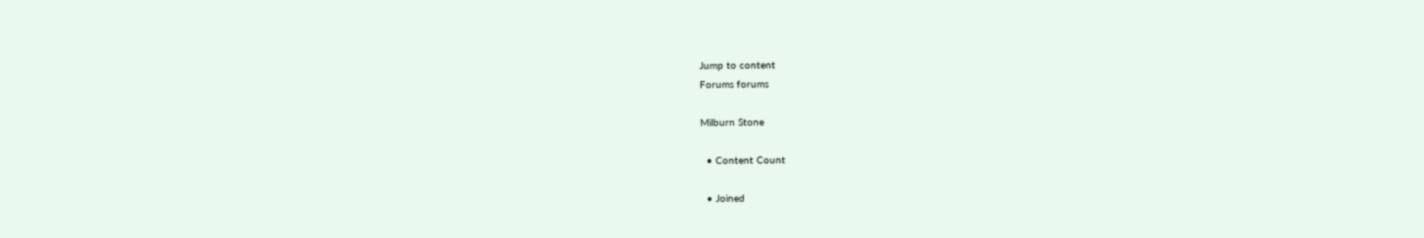Jump to content
Forums forums

Milburn Stone

  • Content Count

  • Joined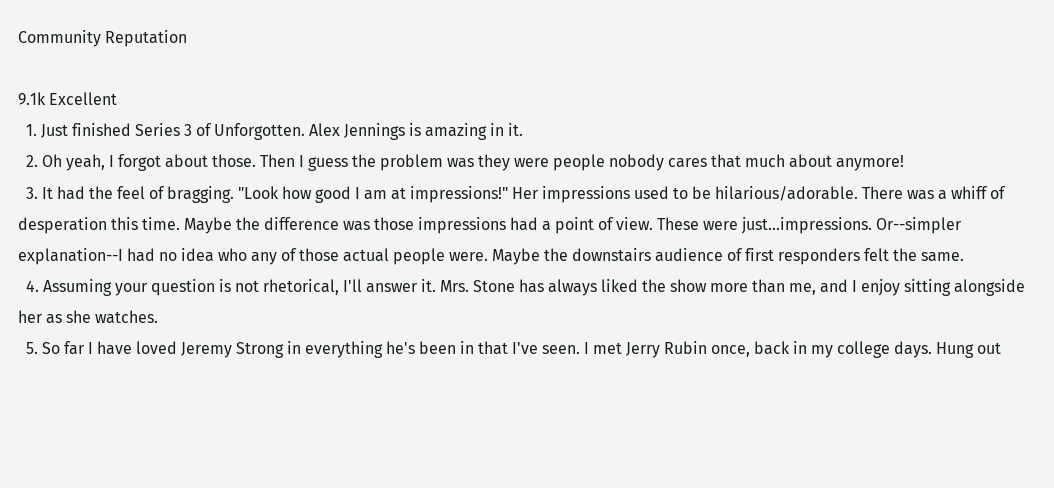Community Reputation

9.1k Excellent
  1. Just finished Series 3 of Unforgotten. Alex Jennings is amazing in it.
  2. Oh yeah, I forgot about those. Then I guess the problem was they were people nobody cares that much about anymore!
  3. It had the feel of bragging. "Look how good I am at impressions!" Her impressions used to be hilarious/adorable. There was a whiff of desperation this time. Maybe the difference was those impressions had a point of view. These were just...impressions. Or--simpler explanation--I had no idea who any of those actual people were. Maybe the downstairs audience of first responders felt the same.
  4. Assuming your question is not rhetorical, I'll answer it. Mrs. Stone has always liked the show more than me, and I enjoy sitting alongside her as she watches.
  5. So far I have loved Jeremy Strong in everything he's been in that I've seen. I met Jerry Rubin once, back in my college days. Hung out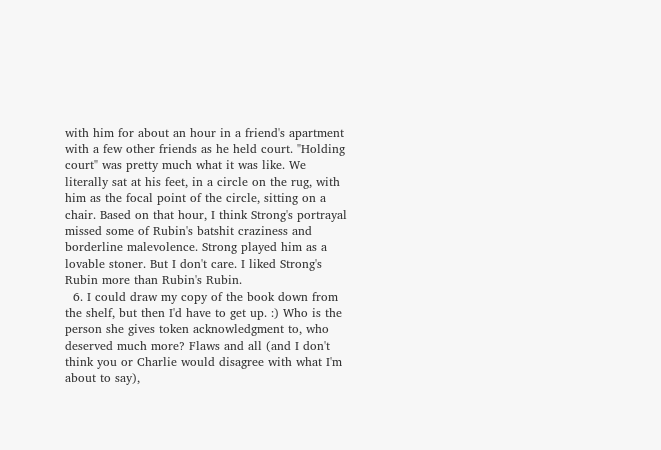with him for about an hour in a friend's apartment with a few other friends as he held court. "Holding court" was pretty much what it was like. We literally sat at his feet, in a circle on the rug, with him as the focal point of the circle, sitting on a chair. Based on that hour, I think Strong's portrayal missed some of Rubin's batshit craziness and borderline malevolence. Strong played him as a lovable stoner. But I don't care. I liked Strong's Rubin more than Rubin's Rubin.
  6. I could draw my copy of the book down from the shelf, but then I'd have to get up. :) Who is the person she gives token acknowledgment to, who deserved much more? Flaws and all (and I don't think you or Charlie would disagree with what I'm about to say),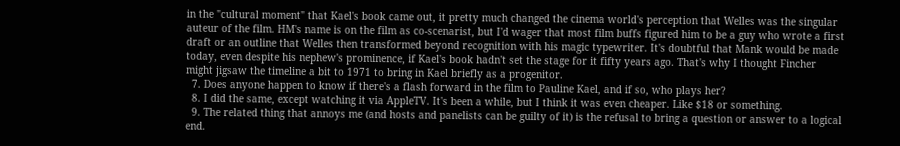in the "cultural moment" that Kael's book came out, it pretty much changed the cinema world's perception that Welles was the singular auteur of the film. HM's name is on the film as co-scenarist, but I'd wager that most film buffs figured him to be a guy who wrote a first draft or an outline that Welles then transformed beyond recognition with his magic typewriter. It's doubtful that Mank would be made today, even despite his nephew's prominence, if Kael's book hadn't set the stage for it fifty years ago. That's why I thought Fincher might jigsaw the timeline a bit to 1971 to bring in Kael briefly as a progenitor.
  7. Does anyone happen to know if there's a flash forward in the film to Pauline Kael, and if so, who plays her?
  8. I did the same, except watching it via AppleTV. It's been a while, but I think it was even cheaper. Like $18 or something.
  9. The related thing that annoys me (and hosts and panelists can be guilty of it) is the refusal to bring a question or answer to a logical end.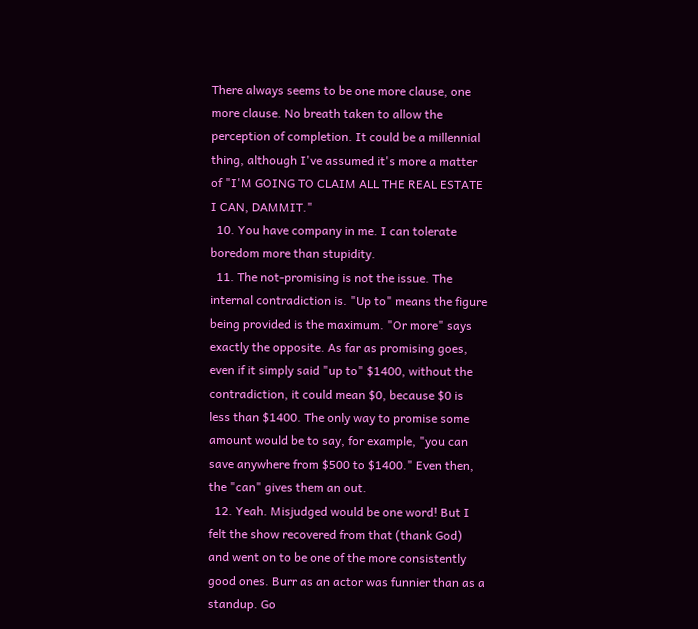There always seems to be one more clause, one more clause. No breath taken to allow the perception of completion. It could be a millennial thing, although I've assumed it's more a matter of "I'M GOING TO CLAIM ALL THE REAL ESTATE I CAN, DAMMIT."
  10. You have company in me. I can tolerate boredom more than stupidity.
  11. The not-promising is not the issue. The internal contradiction is. "Up to" means the figure being provided is the maximum. "Or more" says exactly the opposite. As far as promising goes, even if it simply said "up to" $1400, without the contradiction, it could mean $0, because $0 is less than $1400. The only way to promise some amount would be to say, for example, "you can save anywhere from $500 to $1400." Even then, the "can" gives them an out.
  12. Yeah. Misjudged would be one word! But I felt the show recovered from that (thank God) and went on to be one of the more consistently good ones. Burr as an actor was funnier than as a standup. Go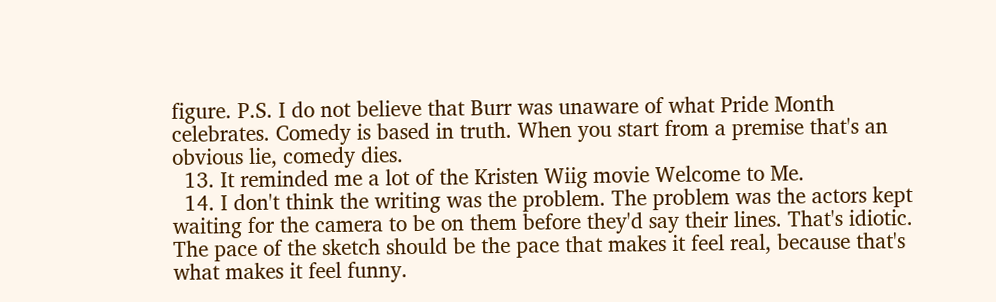figure. P.S. I do not believe that Burr was unaware of what Pride Month celebrates. Comedy is based in truth. When you start from a premise that's an obvious lie, comedy dies.
  13. It reminded me a lot of the Kristen Wiig movie Welcome to Me.
  14. I don't think the writing was the problem. The problem was the actors kept waiting for the camera to be on them before they'd say their lines. That's idiotic. The pace of the sketch should be the pace that makes it feel real, because that's what makes it feel funny.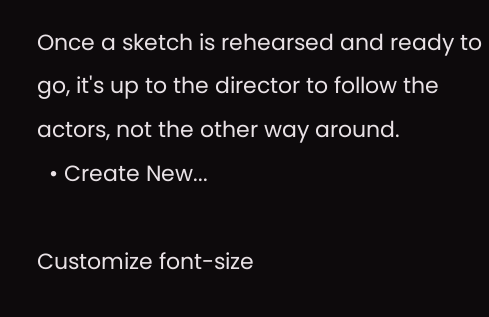Once a sketch is rehearsed and ready to go, it's up to the director to follow the actors, not the other way around.
  • Create New...

Customize font-size